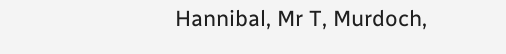Hannibal, Mr T, Murdoch,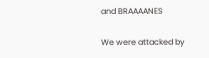and BRAAAANES

We were attacked by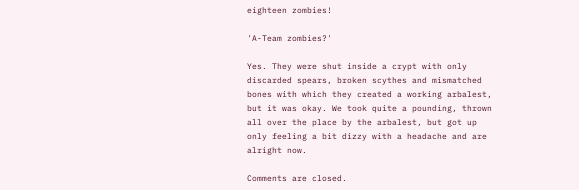eighteen zombies!

'A-Team zombies?'

Yes. They were shut inside a crypt with only discarded spears, broken scythes and mismatched bones with which they created a working arbalest, but it was okay. We took quite a pounding, thrown all over the place by the arbalest, but got up only feeling a bit dizzy with a headache and are alright now.

Comments are closed.